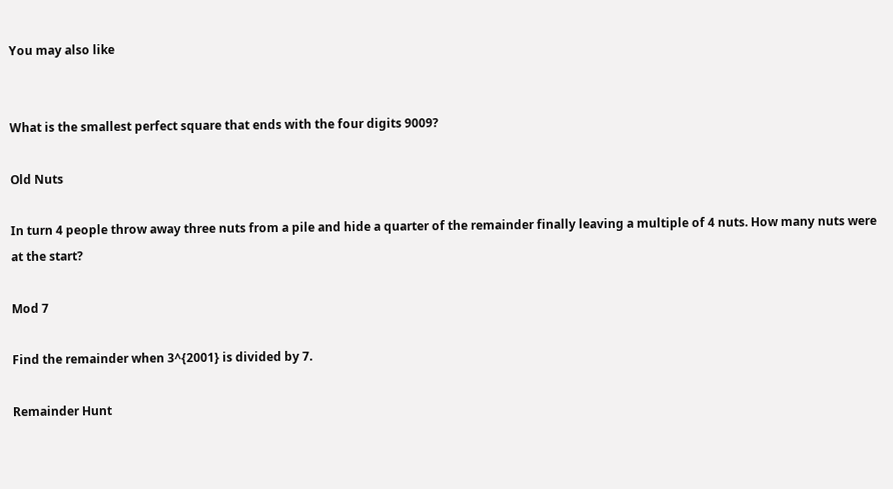You may also like


What is the smallest perfect square that ends with the four digits 9009?

Old Nuts

In turn 4 people throw away three nuts from a pile and hide a quarter of the remainder finally leaving a multiple of 4 nuts. How many nuts were at the start?

Mod 7

Find the remainder when 3^{2001} is divided by 7.

Remainder Hunt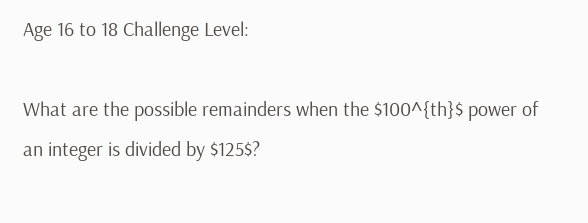Age 16 to 18 Challenge Level:

What are the possible remainders when the $100^{th}$ power of an integer is divided by $125$?